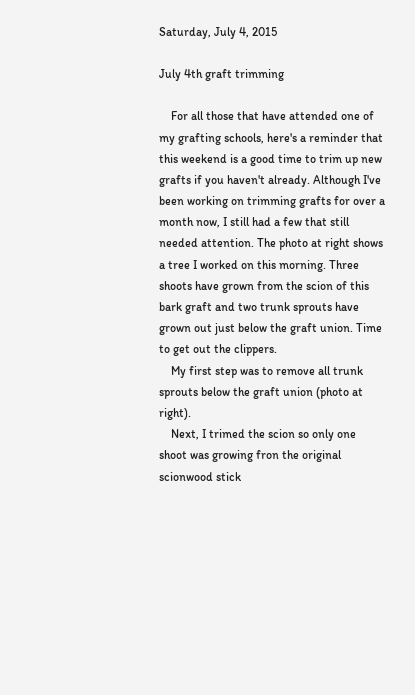Saturday, July 4, 2015

July 4th graft trimming

    For all those that have attended one of my grafting schools, here's a reminder that this weekend is a good time to trim up new grafts if you haven't already. Although I've been working on trimming grafts for over a month now, I still had a few that still needed attention. The photo at right shows a tree I worked on this morning. Three shoots have grown from the scion of this bark graft and two trunk sprouts have grown out just below the graft union. Time to get out the clippers.
    My first step was to remove all trunk sprouts below the graft union (photo at right).
    Next, I trimed the scion so only one shoot was growing fron the original scionwood stick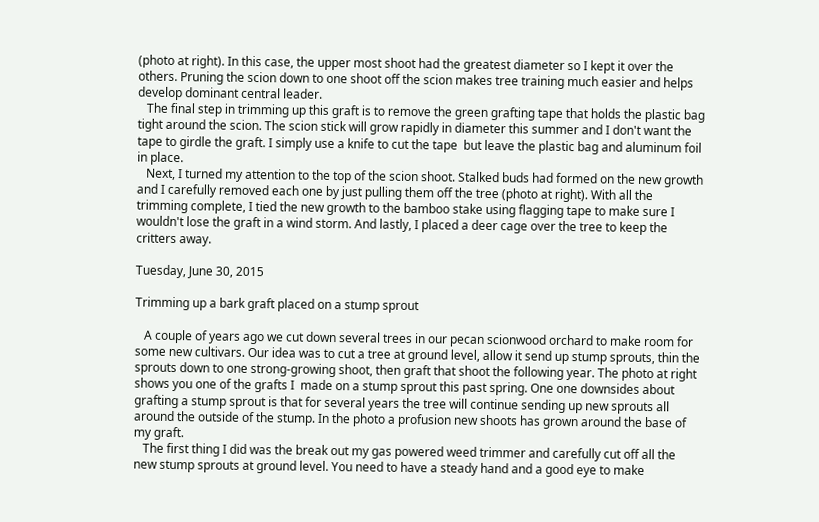(photo at right). In this case, the upper most shoot had the greatest diameter so I kept it over the others. Pruning the scion down to one shoot off the scion makes tree training much easier and helps develop dominant central leader.
   The final step in trimming up this graft is to remove the green grafting tape that holds the plastic bag tight around the scion. The scion stick will grow rapidly in diameter this summer and I don't want the tape to girdle the graft. I simply use a knife to cut the tape  but leave the plastic bag and aluminum foil in place.
   Next, I turned my attention to the top of the scion shoot. Stalked buds had formed on the new growth and I carefully removed each one by just pulling them off the tree (photo at right). With all the trimming complete, I tied the new growth to the bamboo stake using flagging tape to make sure I wouldn't lose the graft in a wind storm. And lastly, I placed a deer cage over the tree to keep the critters away.

Tuesday, June 30, 2015

Trimming up a bark graft placed on a stump sprout

   A couple of years ago we cut down several trees in our pecan scionwood orchard to make room for some new cultivars. Our idea was to cut a tree at ground level, allow it send up stump sprouts, thin the sprouts down to one strong-growing shoot, then graft that shoot the following year. The photo at right shows you one of the grafts I  made on a stump sprout this past spring. One one downsides about grafting a stump sprout is that for several years the tree will continue sending up new sprouts all around the outside of the stump. In the photo a profusion new shoots has grown around the base of my graft.
   The first thing I did was the break out my gas powered weed trimmer and carefully cut off all the new stump sprouts at ground level. You need to have a steady hand and a good eye to make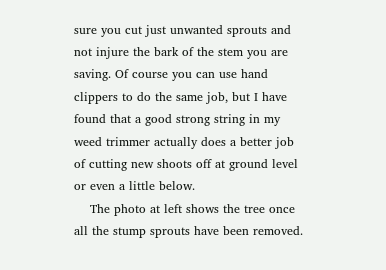sure you cut just unwanted sprouts and not injure the bark of the stem you are saving. Of course you can use hand clippers to do the same job, but I have found that a good strong string in my weed trimmer actually does a better job of cutting new shoots off at ground level or even a little below.
    The photo at left shows the tree once all the stump sprouts have been removed.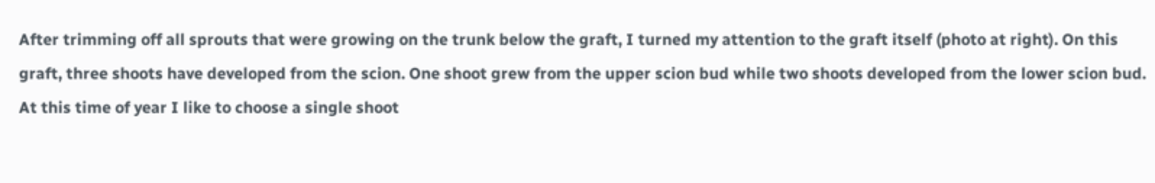After trimming off all sprouts that were growing on the trunk below the graft, I turned my attention to the graft itself (photo at right). On this graft, three shoots have developed from the scion. One shoot grew from the upper scion bud while two shoots developed from the lower scion bud. At this time of year I like to choose a single shoot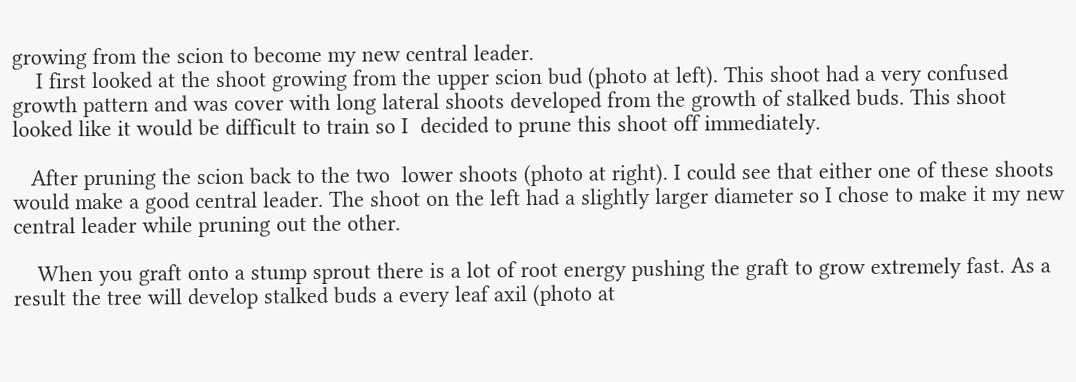growing from the scion to become my new central leader.
    I first looked at the shoot growing from the upper scion bud (photo at left). This shoot had a very confused growth pattern and was cover with long lateral shoots developed from the growth of stalked buds. This shoot looked like it would be difficult to train so I  decided to prune this shoot off immediately.

   After pruning the scion back to the two  lower shoots (photo at right). I could see that either one of these shoots would make a good central leader. The shoot on the left had a slightly larger diameter so I chose to make it my new central leader while pruning out the other.

    When you graft onto a stump sprout there is a lot of root energy pushing the graft to grow extremely fast. As a result the tree will develop stalked buds a every leaf axil (photo at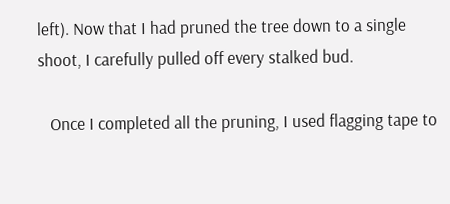left). Now that I had pruned the tree down to a single shoot, I carefully pulled off every stalked bud.

   Once I completed all the pruning, I used flagging tape to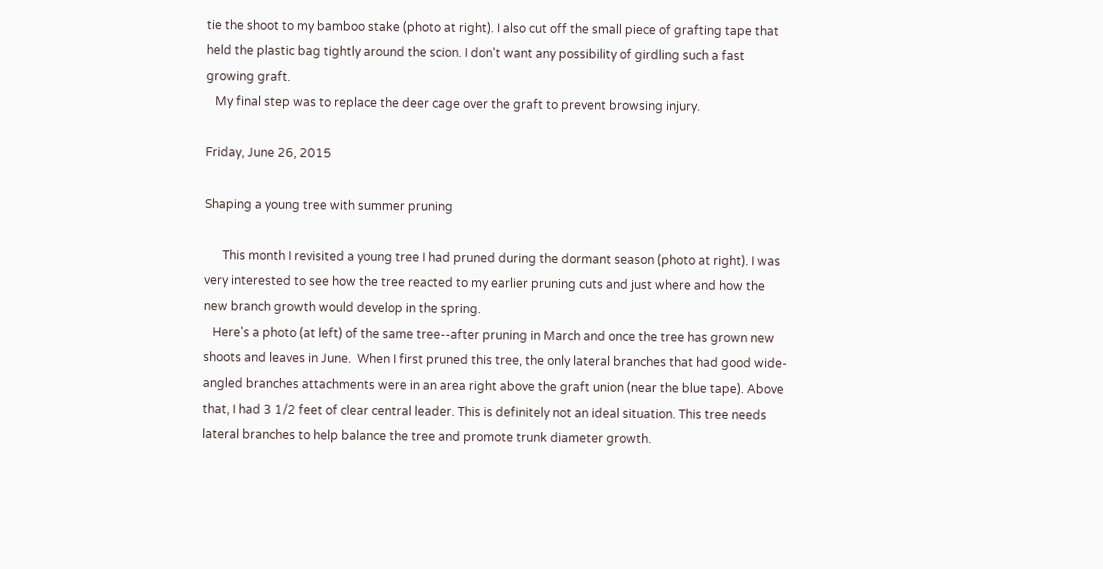tie the shoot to my bamboo stake (photo at right). I also cut off the small piece of grafting tape that held the plastic bag tightly around the scion. I don't want any possibility of girdling such a fast growing graft.
   My final step was to replace the deer cage over the graft to prevent browsing injury.

Friday, June 26, 2015

Shaping a young tree with summer pruning

      This month I revisited a young tree I had pruned during the dormant season (photo at right). I was very interested to see how the tree reacted to my earlier pruning cuts and just where and how the new branch growth would develop in the spring.
   Here's a photo (at left) of the same tree--after pruning in March and once the tree has grown new shoots and leaves in June.  When I first pruned this tree, the only lateral branches that had good wide-angled branches attachments were in an area right above the graft union (near the blue tape). Above that, I had 3 1/2 feet of clear central leader. This is definitely not an ideal situation. This tree needs lateral branches to help balance the tree and promote trunk diameter growth.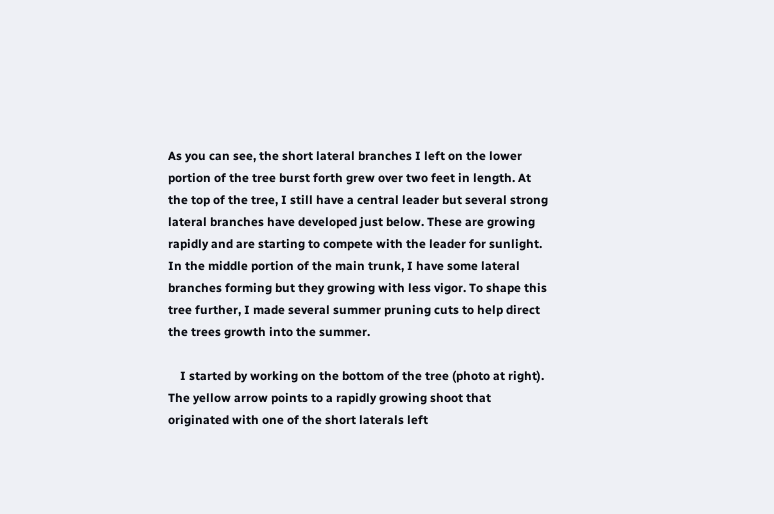As you can see, the short lateral branches I left on the lower portion of the tree burst forth grew over two feet in length. At the top of the tree, I still have a central leader but several strong lateral branches have developed just below. These are growing rapidly and are starting to compete with the leader for sunlight. In the middle portion of the main trunk, I have some lateral branches forming but they growing with less vigor. To shape this tree further, I made several summer pruning cuts to help direct the trees growth into the summer.

    I started by working on the bottom of the tree (photo at right). The yellow arrow points to a rapidly growing shoot that originated with one of the short laterals left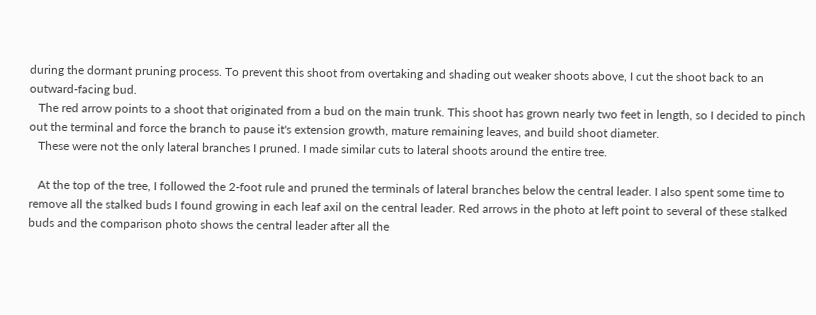during the dormant pruning process. To prevent this shoot from overtaking and shading out weaker shoots above, I cut the shoot back to an outward-facing bud.
   The red arrow points to a shoot that originated from a bud on the main trunk. This shoot has grown nearly two feet in length, so I decided to pinch out the terminal and force the branch to pause it's extension growth, mature remaining leaves, and build shoot diameter.
   These were not the only lateral branches I pruned. I made similar cuts to lateral shoots around the entire tree.

   At the top of the tree, I followed the 2-foot rule and pruned the terminals of lateral branches below the central leader. I also spent some time to remove all the stalked buds I found growing in each leaf axil on the central leader. Red arrows in the photo at left point to several of these stalked buds and the comparison photo shows the central leader after all the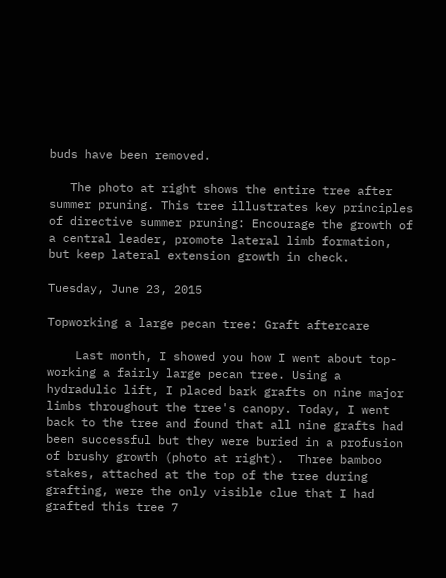buds have been removed.

   The photo at right shows the entire tree after summer pruning. This tree illustrates key principles of directive summer pruning: Encourage the growth of a central leader, promote lateral limb formation, but keep lateral extension growth in check.

Tuesday, June 23, 2015

Topworking a large pecan tree: Graft aftercare

    Last month, I showed you how I went about top-working a fairly large pecan tree. Using a hydradulic lift, I placed bark grafts on nine major limbs throughout the tree's canopy. Today, I went back to the tree and found that all nine grafts had been successful but they were buried in a profusion of brushy growth (photo at right).  Three bamboo stakes, attached at the top of the tree during grafting, were the only visible clue that I had grafted this tree 7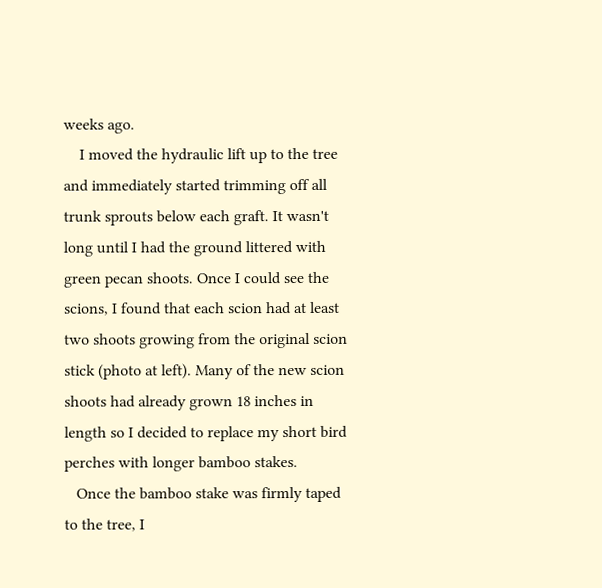weeks ago.
    I moved the hydraulic lift up to the tree and immediately started trimming off all trunk sprouts below each graft. It wasn't long until I had the ground littered with green pecan shoots. Once I could see the scions, I found that each scion had at least two shoots growing from the original scion stick (photo at left). Many of the new scion shoots had already grown 18 inches in length so I decided to replace my short bird perches with longer bamboo stakes.
   Once the bamboo stake was firmly taped to the tree, I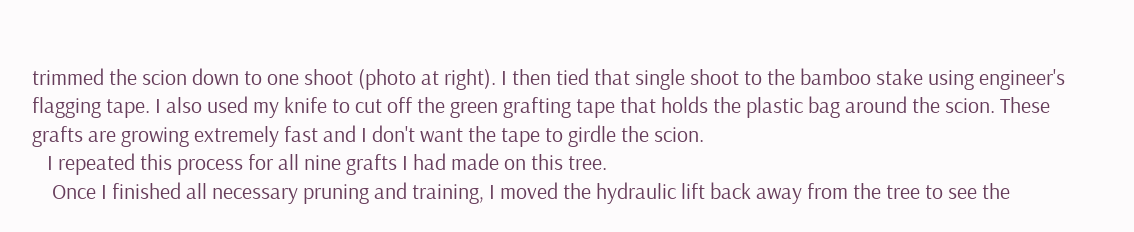trimmed the scion down to one shoot (photo at right). I then tied that single shoot to the bamboo stake using engineer's flagging tape. I also used my knife to cut off the green grafting tape that holds the plastic bag around the scion. These grafts are growing extremely fast and I don't want the tape to girdle the scion.
   I repeated this process for all nine grafts I had made on this tree.
    Once I finished all necessary pruning and training, I moved the hydraulic lift back away from the tree to see the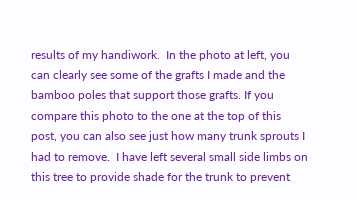results of my handiwork.  In the photo at left, you can clearly see some of the grafts I made and the bamboo poles that support those grafts. If you compare this photo to the one at the top of this post, you can also see just how many trunk sprouts I had to remove.  I have left several small side limbs on this tree to provide shade for the trunk to prevent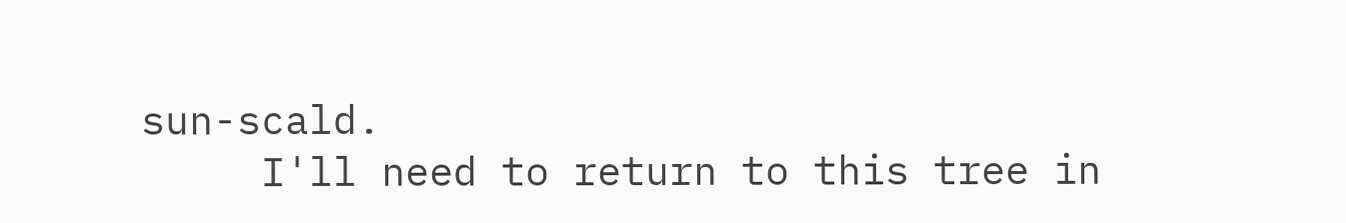sun-scald.
     I'll need to return to this tree in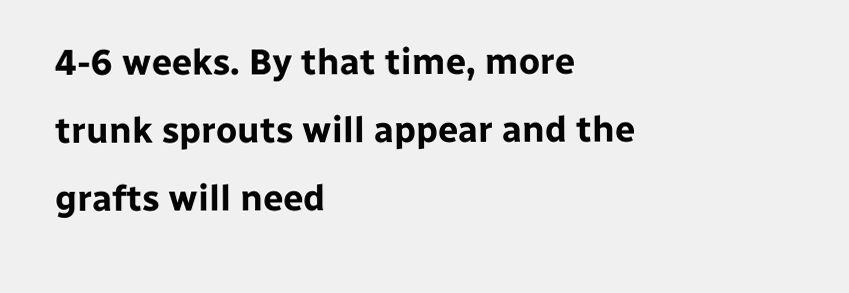4-6 weeks. By that time, more trunk sprouts will appear and the grafts will need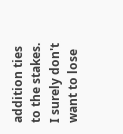addition ties to the stakes. I surely don't want to lose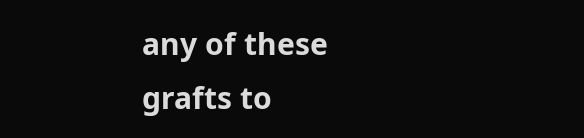any of these grafts to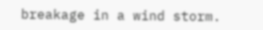breakage in a wind storm.